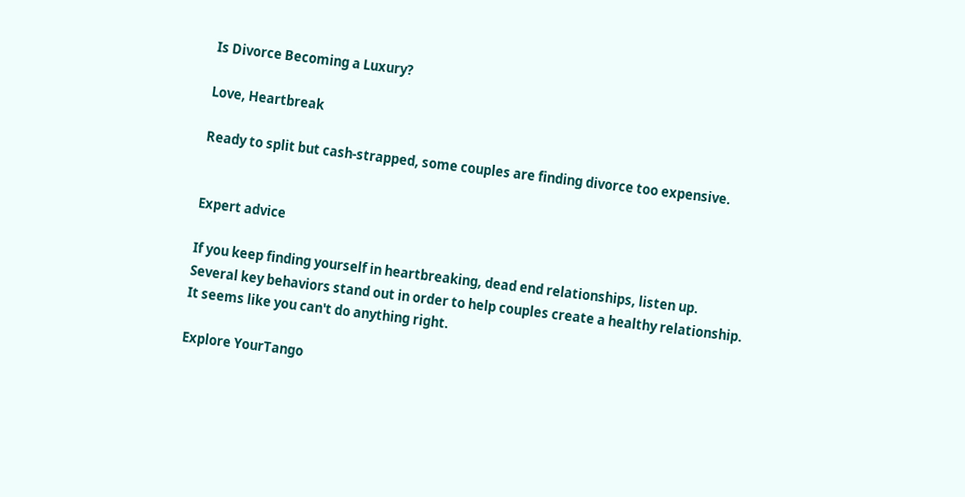Is Divorce Becoming a Luxury?

Love, Heartbreak

Ready to split but cash-strapped, some couples are finding divorce too expensive.


Expert advice

If you keep finding yourself in heartbreaking, dead end relationships, listen up.
Several key behaviors stand out in order to help couples create a healthy relationship.
It seems like you can't do anything right.

Explore YourTango